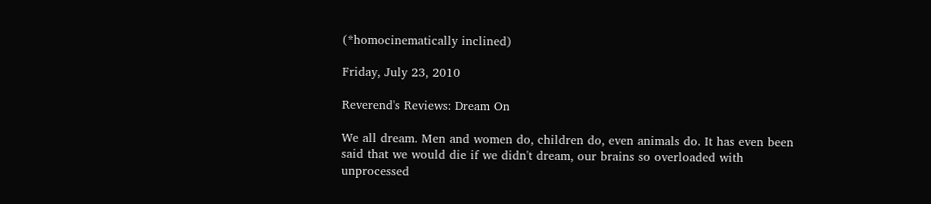(*homocinematically inclined)

Friday, July 23, 2010

Reverend's Reviews: Dream On

We all dream. Men and women do, children do, even animals do. It has even been said that we would die if we didn't dream, our brains so overloaded with unprocessed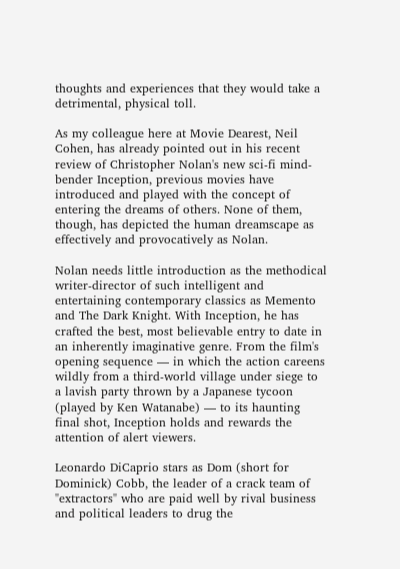thoughts and experiences that they would take a detrimental, physical toll.

As my colleague here at Movie Dearest, Neil Cohen, has already pointed out in his recent review of Christopher Nolan's new sci-fi mind-bender Inception, previous movies have introduced and played with the concept of entering the dreams of others. None of them, though, has depicted the human dreamscape as effectively and provocatively as Nolan.

Nolan needs little introduction as the methodical writer-director of such intelligent and entertaining contemporary classics as Memento and The Dark Knight. With Inception, he has crafted the best, most believable entry to date in an inherently imaginative genre. From the film's opening sequence — in which the action careens wildly from a third-world village under siege to a lavish party thrown by a Japanese tycoon (played by Ken Watanabe) — to its haunting final shot, Inception holds and rewards the attention of alert viewers.

Leonardo DiCaprio stars as Dom (short for Dominick) Cobb, the leader of a crack team of "extractors" who are paid well by rival business and political leaders to drug the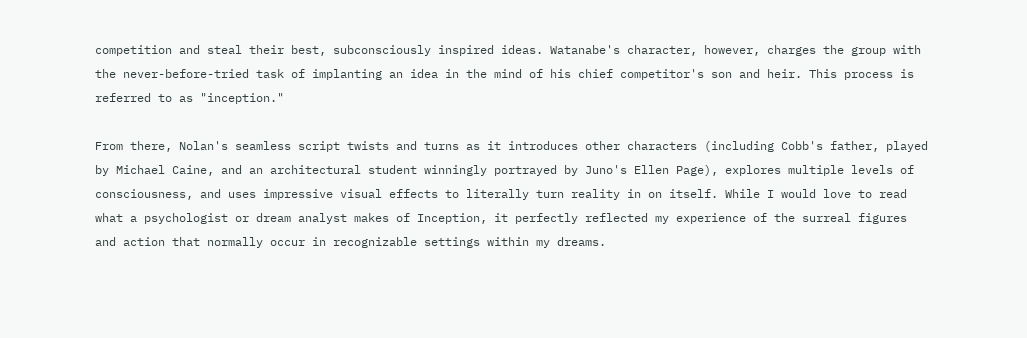competition and steal their best, subconsciously inspired ideas. Watanabe's character, however, charges the group with the never-before-tried task of implanting an idea in the mind of his chief competitor's son and heir. This process is referred to as "inception."

From there, Nolan's seamless script twists and turns as it introduces other characters (including Cobb's father, played by Michael Caine, and an architectural student winningly portrayed by Juno's Ellen Page), explores multiple levels of consciousness, and uses impressive visual effects to literally turn reality in on itself. While I would love to read what a psychologist or dream analyst makes of Inception, it perfectly reflected my experience of the surreal figures and action that normally occur in recognizable settings within my dreams.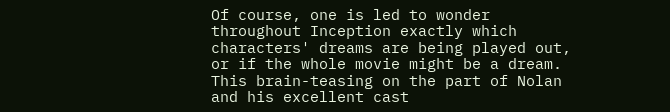Of course, one is led to wonder throughout Inception exactly which characters' dreams are being played out, or if the whole movie might be a dream. This brain-teasing on the part of Nolan and his excellent cast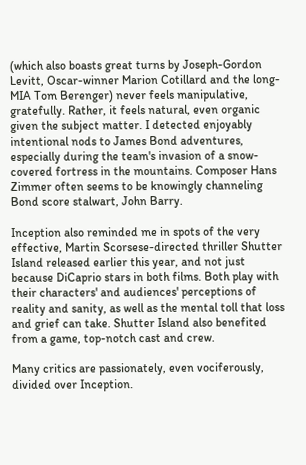(which also boasts great turns by Joseph-Gordon Levitt, Oscar-winner Marion Cotillard and the long-MIA Tom Berenger) never feels manipulative, gratefully. Rather, it feels natural, even organic given the subject matter. I detected enjoyably intentional nods to James Bond adventures, especially during the team's invasion of a snow-covered fortress in the mountains. Composer Hans Zimmer often seems to be knowingly channeling Bond score stalwart, John Barry.

Inception also reminded me in spots of the very effective, Martin Scorsese-directed thriller Shutter Island released earlier this year, and not just because DiCaprio stars in both films. Both play with their characters' and audiences' perceptions of reality and sanity, as well as the mental toll that loss and grief can take. Shutter Island also benefited from a game, top-notch cast and crew.

Many critics are passionately, even vociferously, divided over Inception.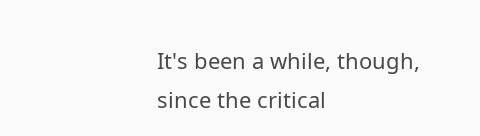It's been a while, though, since the critical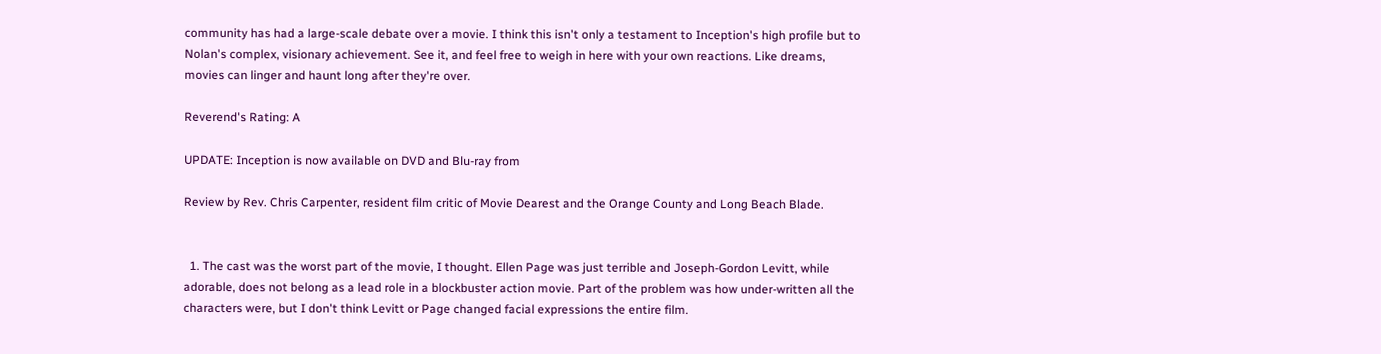community has had a large-scale debate over a movie. I think this isn't only a testament to Inception's high profile but to Nolan's complex, visionary achievement. See it, and feel free to weigh in here with your own reactions. Like dreams, movies can linger and haunt long after they're over.

Reverend's Rating: A

UPDATE: Inception is now available on DVD and Blu-ray from

Review by Rev. Chris Carpenter, resident film critic of Movie Dearest and the Orange County and Long Beach Blade.


  1. The cast was the worst part of the movie, I thought. Ellen Page was just terrible and Joseph-Gordon Levitt, while adorable, does not belong as a lead role in a blockbuster action movie. Part of the problem was how under-written all the characters were, but I don't think Levitt or Page changed facial expressions the entire film.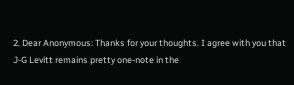2. Dear Anonymous: Thanks for your thoughts. I agree with you that J-G Levitt remains pretty one-note in the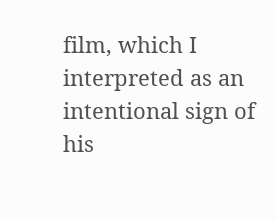film, which I interpreted as an intentional sign of his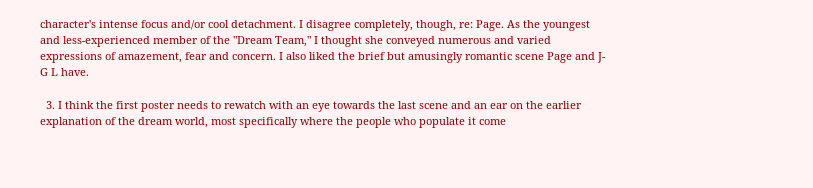character's intense focus and/or cool detachment. I disagree completely, though, re: Page. As the youngest and less-experienced member of the "Dream Team," I thought she conveyed numerous and varied expressions of amazement, fear and concern. I also liked the brief but amusingly romantic scene Page and J-G L have.

  3. I think the first poster needs to rewatch with an eye towards the last scene and an ear on the earlier explanation of the dream world, most specifically where the people who populate it come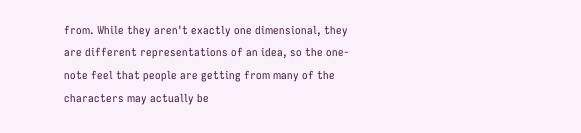from. While they aren't exactly one dimensional, they are different representations of an idea, so the one-note feel that people are getting from many of the characters may actually be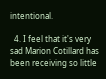intentional.

  4. I feel that it's very sad Marion Cotillard has been receiving so little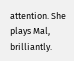attention. She plays Mal, brilliantly.